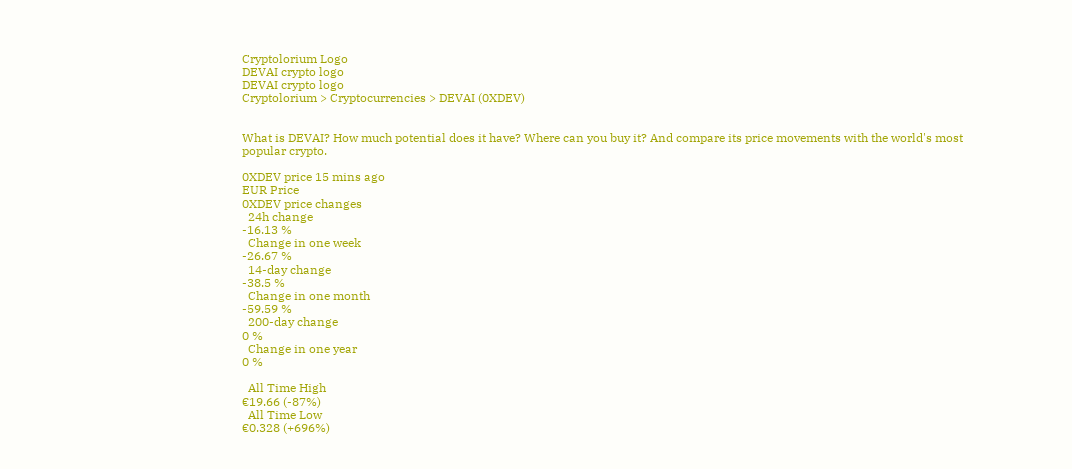Cryptolorium Logo
DEVAI crypto logo
DEVAI crypto logo
Cryptolorium > Cryptocurrencies > DEVAI (0XDEV)


What is DEVAI? How much potential does it have? Where can you buy it? And compare its price movements with the world's most popular crypto.

0XDEV price 15 mins ago
EUR Price
0XDEV price changes
  24h change
-16.13 %
  Change in one week
-26.67 %
  14-day change
-38.5 %
  Change in one month
-59.59 %
  200-day change
0 %
  Change in one year
0 %

  All Time High
€19.66 (-87%)
  All Time Low
€0.328 (+696%)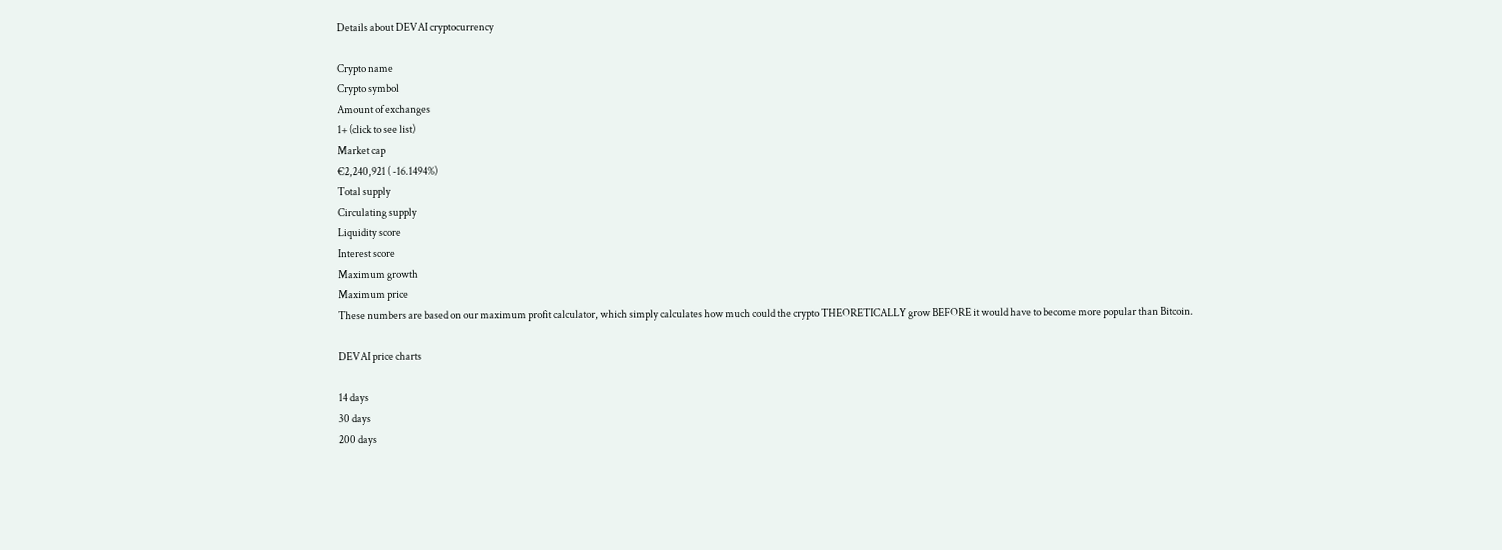Details about DEVAI cryptocurrency

Crypto name
Crypto symbol
Amount of exchanges
1+ (click to see list)
Market cap
€2,240,921 ( -16.1494%)
Total supply
Circulating supply
Liquidity score
Interest score
Maximum growth
Maximum price
These numbers are based on our maximum profit calculator, which simply calculates how much could the crypto THEORETICALLY grow BEFORE it would have to become more popular than Bitcoin.

DEVAI price charts

14 days
30 days
200 days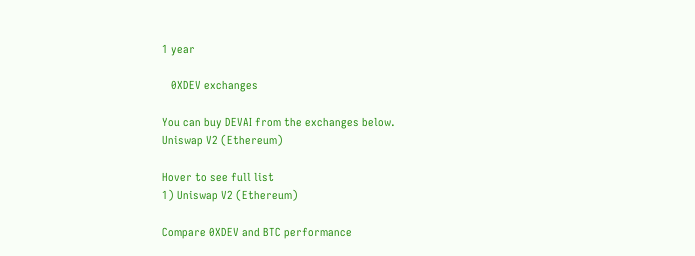1 year

   0XDEV exchanges

You can buy DEVAI from the exchanges below.
Uniswap V2 (Ethereum)

Hover to see full list
1) Uniswap V2 (Ethereum)

Compare 0XDEV and BTC performance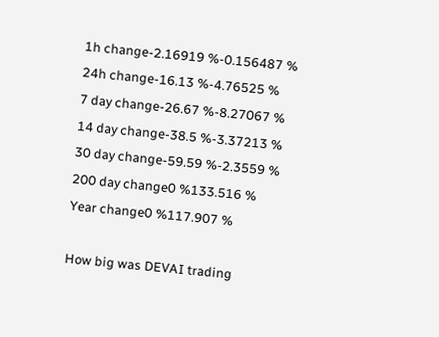1h change-2.16919 %-0.156487 %
24h change-16.13 %-4.76525 %
7 day change-26.67 %-8.27067 %
14 day change-38.5 %-3.37213 %
30 day change-59.59 %-2.3559 %
200 day change0 %133.516 %
Year change0 %117.907 %

How big was DEVAI trading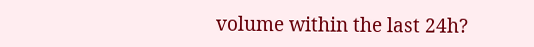volume within the last 24h?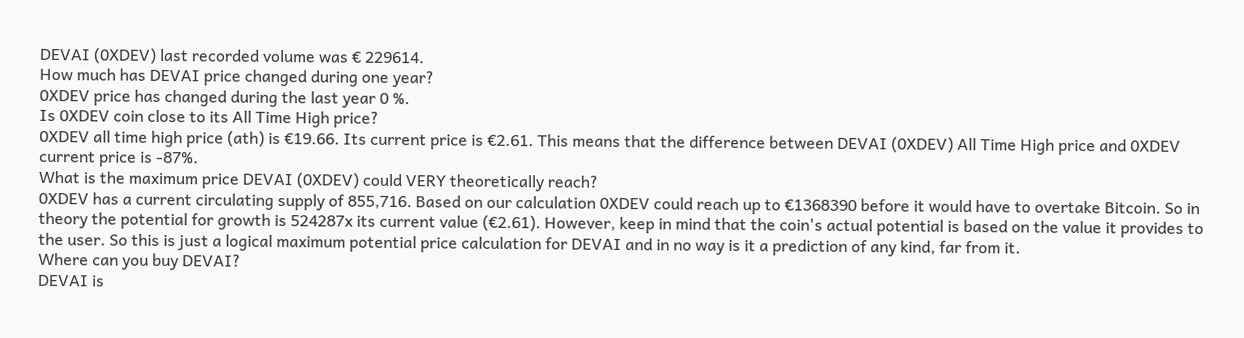DEVAI (0XDEV) last recorded volume was € 229614.
How much has DEVAI price changed during one year?
0XDEV price has changed during the last year 0 %.
Is 0XDEV coin close to its All Time High price?
0XDEV all time high price (ath) is €19.66. Its current price is €2.61. This means that the difference between DEVAI (0XDEV) All Time High price and 0XDEV current price is -87%.
What is the maximum price DEVAI (0XDEV) could VERY theoretically reach?
0XDEV has a current circulating supply of 855,716. Based on our calculation 0XDEV could reach up to €1368390 before it would have to overtake Bitcoin. So in theory the potential for growth is 524287x its current value (€2.61). However, keep in mind that the coin's actual potential is based on the value it provides to the user. So this is just a logical maximum potential price calculation for DEVAI and in no way is it a prediction of any kind, far from it.
Where can you buy DEVAI?
DEVAI is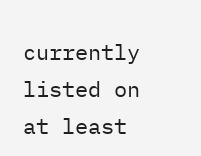currently listed on at least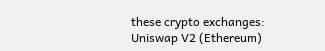these crypto exchanges: Uniswap V2 (Ethereum)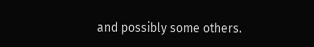and possibly some others.